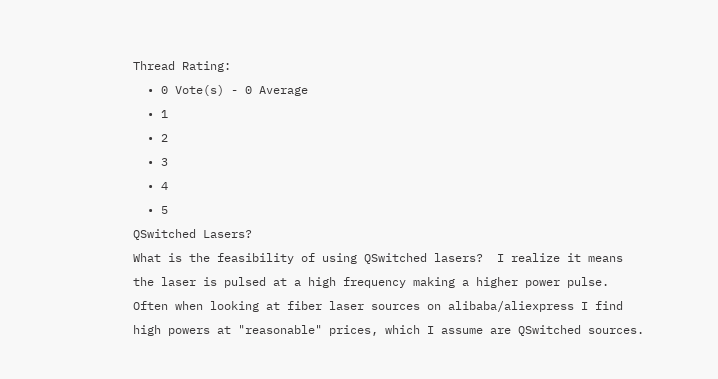Thread Rating:
  • 0 Vote(s) - 0 Average
  • 1
  • 2
  • 3
  • 4
  • 5
QSwitched Lasers?
What is the feasibility of using QSwitched lasers?  I realize it means the laser is pulsed at a high frequency making a higher power pulse.  Often when looking at fiber laser sources on alibaba/aliexpress I find high powers at "reasonable" prices, which I assume are QSwitched sources.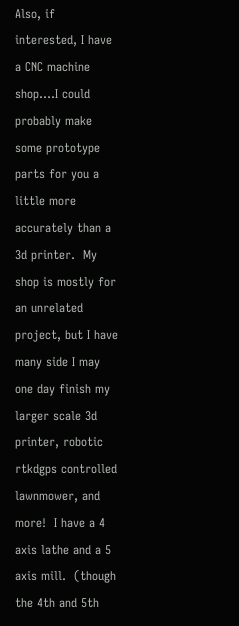Also, if interested, I have a CNC machine shop....I could probably make some prototype parts for you a little more accurately than a 3d printer.  My shop is mostly for an unrelated project, but I have many side I may one day finish my larger scale 3d printer, robotic rtkdgps controlled lawnmower, and more!  I have a 4 axis lathe and a 5 axis mill.  (though the 4th and 5th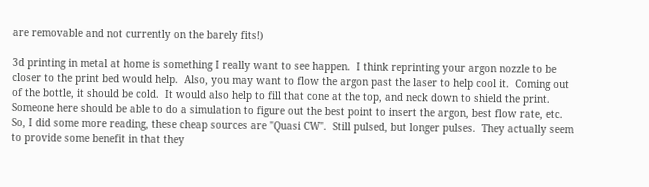are removable and not currently on the barely fits!)

3d printing in metal at home is something I really want to see happen.  I think reprinting your argon nozzle to be closer to the print bed would help.  Also, you may want to flow the argon past the laser to help cool it.  Coming out of the bottle, it should be cold.  It would also help to fill that cone at the top, and neck down to shield the print.  Someone here should be able to do a simulation to figure out the best point to insert the argon, best flow rate, etc.
So, I did some more reading, these cheap sources are "Quasi CW".  Still pulsed, but longer pulses.  They actually seem to provide some benefit in that they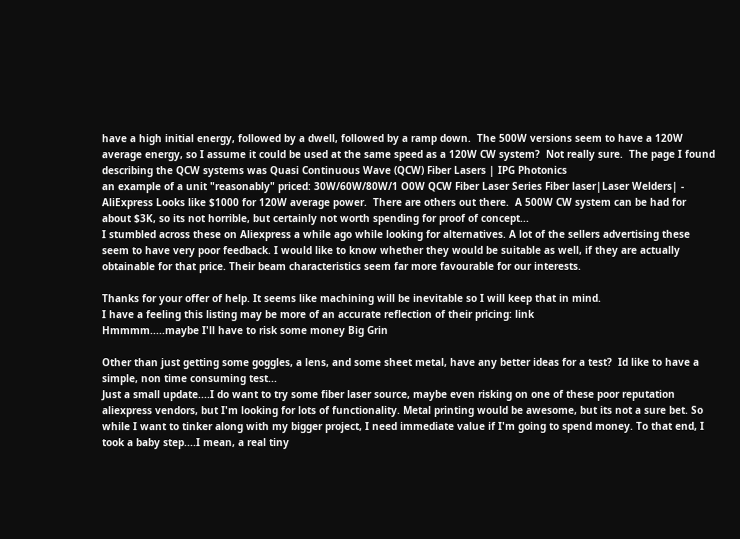have a high initial energy, followed by a dwell, followed by a ramp down.  The 500W versions seem to have a 120W average energy, so I assume it could be used at the same speed as a 120W CW system?  Not really sure.  The page I found describing the QCW systems was Quasi Continuous Wave (QCW) Fiber Lasers | IPG Photonics
an example of a unit "reasonably" priced: 30W/60W/80W/1 O0W QCW Fiber Laser Series Fiber laser|Laser Welders| - AliExpress Looks like $1000 for 120W average power.  There are others out there.  A 500W CW system can be had for about $3K, so its not horrible, but certainly not worth spending for proof of concept...
I stumbled across these on Aliexpress a while ago while looking for alternatives. A lot of the sellers advertising these seem to have very poor feedback. I would like to know whether they would be suitable as well, if they are actually obtainable for that price. Their beam characteristics seem far more favourable for our interests.

Thanks for your offer of help. It seems like machining will be inevitable so I will keep that in mind.
I have a feeling this listing may be more of an accurate reflection of their pricing: link
Hmmmm.....maybe I'll have to risk some money Big Grin

Other than just getting some goggles, a lens, and some sheet metal, have any better ideas for a test?  Id like to have a simple, non time consuming test...
Just a small update....I do want to try some fiber laser source, maybe even risking on one of these poor reputation aliexpress vendors, but I'm looking for lots of functionality. Metal printing would be awesome, but its not a sure bet. So while I want to tinker along with my bigger project, I need immediate value if I'm going to spend money. To that end, I took a baby step....I mean, a real tiny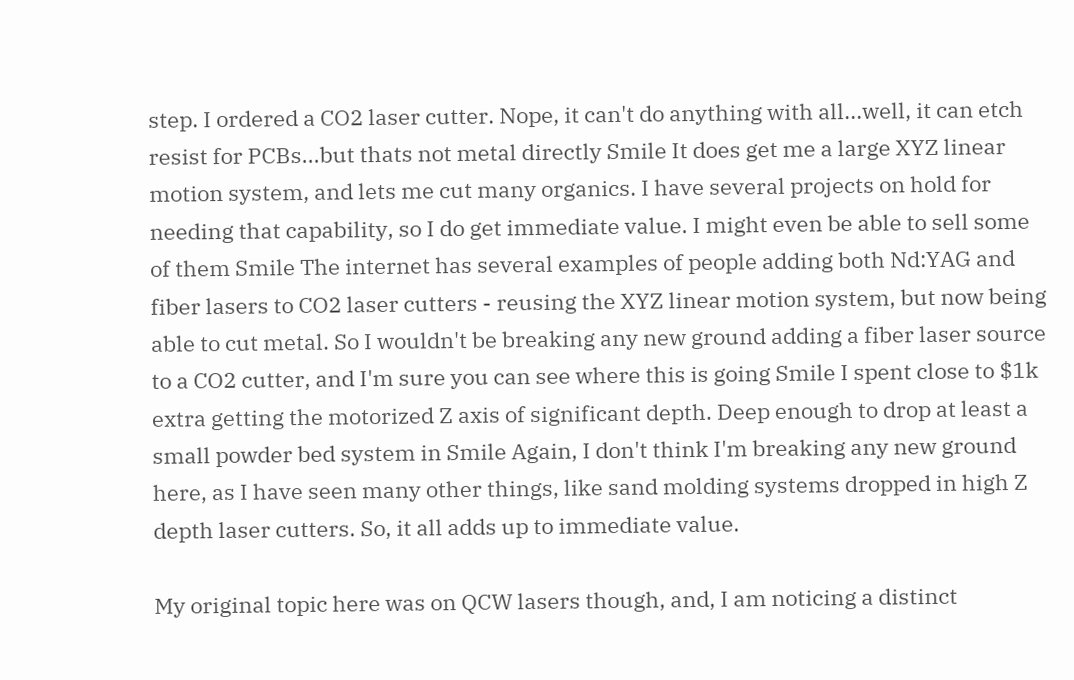step. I ordered a CO2 laser cutter. Nope, it can't do anything with all...well, it can etch resist for PCBs...but thats not metal directly Smile It does get me a large XYZ linear motion system, and lets me cut many organics. I have several projects on hold for needing that capability, so I do get immediate value. I might even be able to sell some of them Smile The internet has several examples of people adding both Nd:YAG and fiber lasers to CO2 laser cutters - reusing the XYZ linear motion system, but now being able to cut metal. So I wouldn't be breaking any new ground adding a fiber laser source to a CO2 cutter, and I'm sure you can see where this is going Smile I spent close to $1k extra getting the motorized Z axis of significant depth. Deep enough to drop at least a small powder bed system in Smile Again, I don't think I'm breaking any new ground here, as I have seen many other things, like sand molding systems dropped in high Z depth laser cutters. So, it all adds up to immediate value.

My original topic here was on QCW lasers though, and, I am noticing a distinct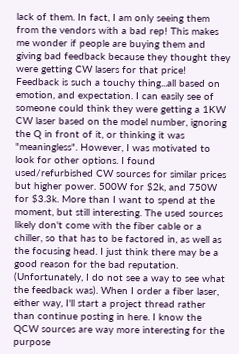lack of them. In fact, I am only seeing them from the vendors with a bad rep! This makes me wonder if people are buying them and giving bad feedback because they thought they were getting CW lasers for that price! Feedback is such a touchy thing...all based on emotion, and expectation. I can easily see of someone could think they were getting a 1KW CW laser based on the model number, ignoring the Q in front of it, or thinking it was "meaningless". However, I was motivated to look for other options. I found used/refurbished CW sources for similar prices but higher power. 500W for $2k, and 750W for $3.3k. More than I want to spend at the moment, but still interesting. The used sources likely don't come with the fiber cable or a chiller, so that has to be factored in, as well as the focusing head. I just think there may be a good reason for the bad reputation. (Unfortunately, I do not see a way to see what the feedback was). When I order a fiber laser, either way, I'll start a project thread rather than continue posting in here. I know the QCW sources are way more interesting for the purpose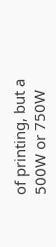of printing, but a 500W or 750W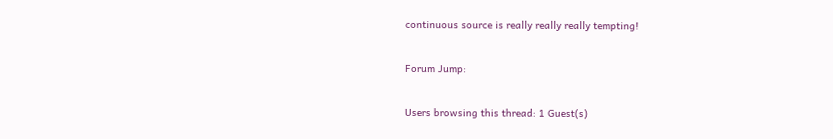continuous source is really really really tempting!

Forum Jump:

Users browsing this thread: 1 Guest(s)